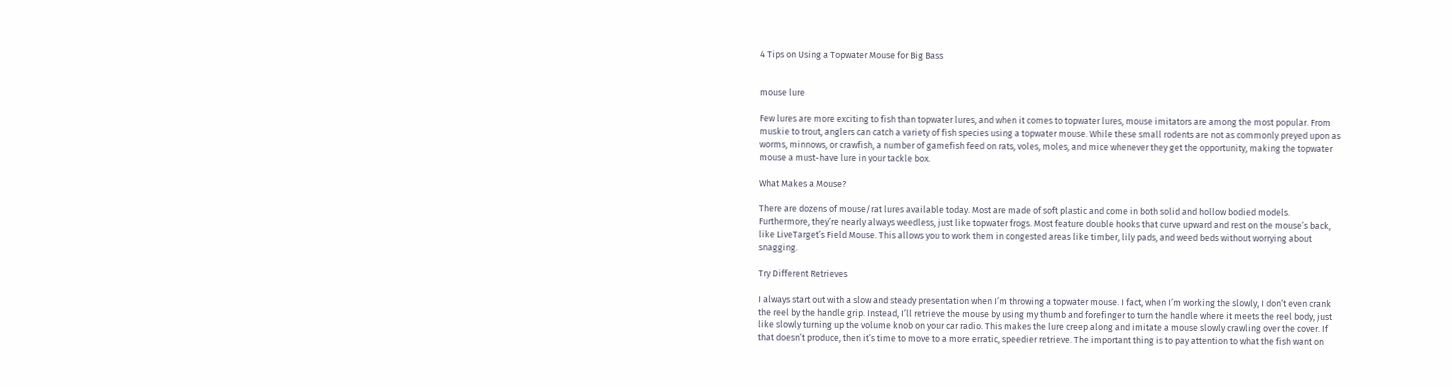4 Tips on Using a Topwater Mouse for Big Bass


mouse lure

Few lures are more exciting to fish than topwater lures, and when it comes to topwater lures, mouse imitators are among the most popular. From muskie to trout, anglers can catch a variety of fish species using a topwater mouse. While these small rodents are not as commonly preyed upon as worms, minnows, or crawfish, a number of gamefish feed on rats, voles, moles, and mice whenever they get the opportunity, making the topwater mouse a must-have lure in your tackle box.

What Makes a Mouse?

There are dozens of mouse/rat lures available today. Most are made of soft plastic and come in both solid and hollow bodied models. Furthermore, they’re nearly always weedless, just like topwater frogs. Most feature double hooks that curve upward and rest on the mouse’s back, like LiveTarget’s Field Mouse. This allows you to work them in congested areas like timber, lily pads, and weed beds without worrying about snagging.

Try Different Retrieves

I always start out with a slow and steady presentation when I’m throwing a topwater mouse. I fact, when I’m working the slowly, I don’t even crank the reel by the handle grip. Instead, I’ll retrieve the mouse by using my thumb and forefinger to turn the handle where it meets the reel body, just like slowly turning up the volume knob on your car radio. This makes the lure creep along and imitate a mouse slowly crawling over the cover. If that doesn’t produce, then it’s time to move to a more erratic, speedier retrieve. The important thing is to pay attention to what the fish want on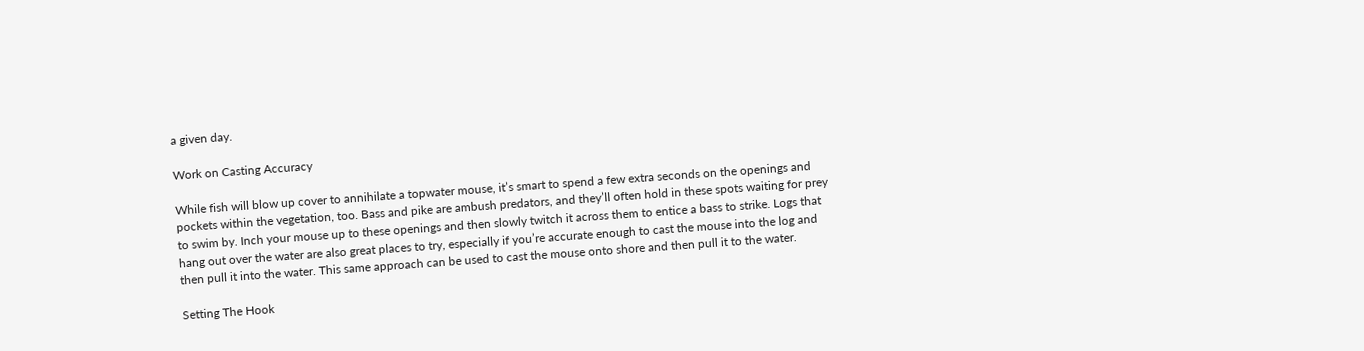a given day.

Work on Casting Accuracy

While fish will blow up cover to annihilate a topwater mouse, it’s smart to spend a few extra seconds on the openings and pockets within the vegetation, too. Bass and pike are ambush predators, and they’ll often hold in these spots waiting for prey to swim by. Inch your mouse up to these openings and then slowly twitch it across them to entice a bass to strike. Logs that hang out over the water are also great places to try, especially if you’re accurate enough to cast the mouse into the log and then pull it into the water. This same approach can be used to cast the mouse onto shore and then pull it to the water.

Setting The Hook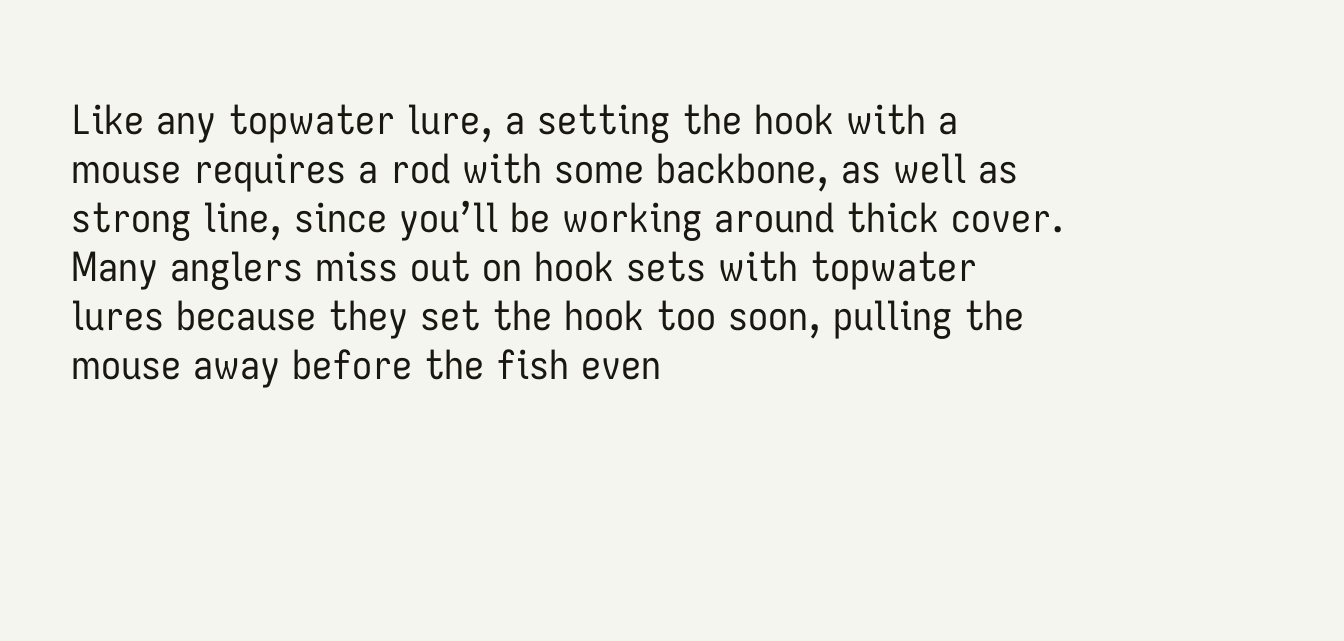Like any topwater lure, a setting the hook with a mouse requires a rod with some backbone, as well as strong line, since you’ll be working around thick cover. Many anglers miss out on hook sets with topwater lures because they set the hook too soon, pulling the mouse away before the fish even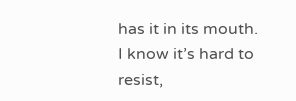has it in its mouth. I know it’s hard to resist,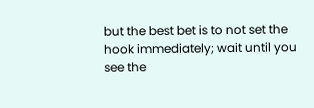but the best bet is to not set the hook immediately; wait until you see the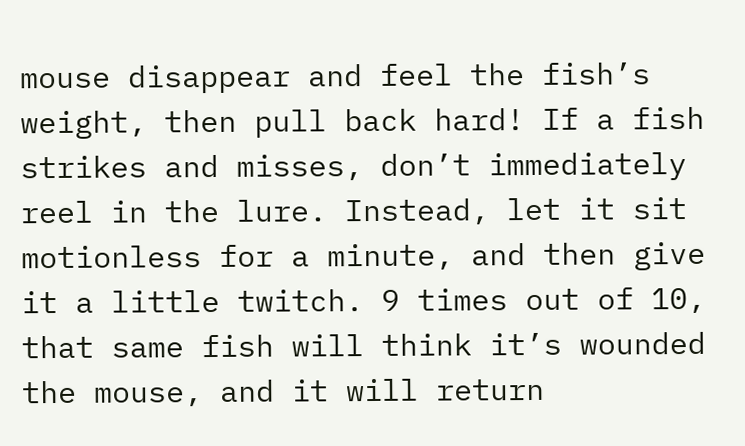mouse disappear and feel the fish’s weight, then pull back hard! If a fish strikes and misses, don’t immediately reel in the lure. Instead, let it sit motionless for a minute, and then give it a little twitch. 9 times out of 10, that same fish will think it’s wounded the mouse, and it will return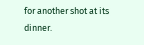for another shot at its dinner.